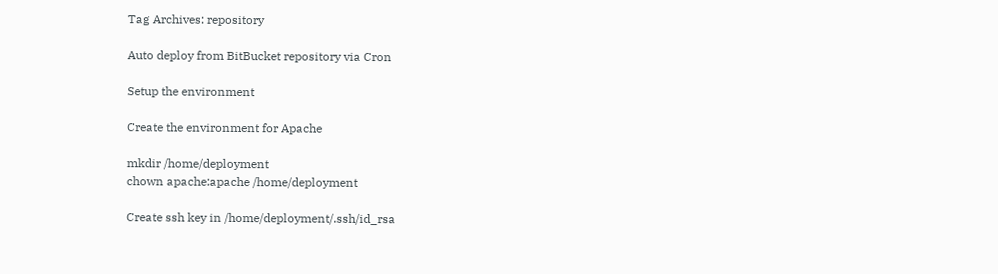Tag Archives: repository

Auto deploy from BitBucket repository via Cron

Setup the environment

Create the environment for Apache

mkdir /home/deployment
chown apache:apache /home/deployment

Create ssh key in /home/deployment/.ssh/id_rsa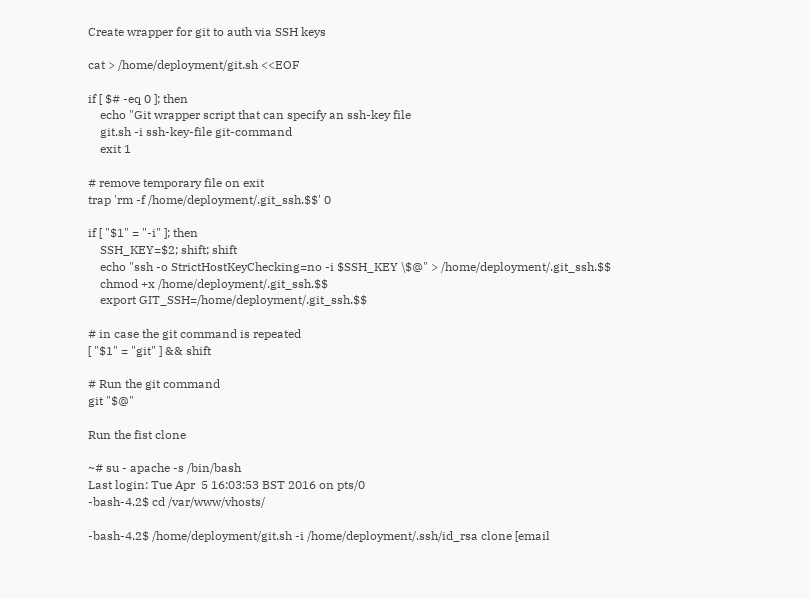Create wrapper for git to auth via SSH keys

cat > /home/deployment/git.sh <<EOF

if [ $# -eq 0 ]; then
    echo "Git wrapper script that can specify an ssh-key file
    git.sh -i ssh-key-file git-command
    exit 1

# remove temporary file on exit
trap 'rm -f /home/deployment/.git_ssh.$$' 0

if [ "$1" = "-i" ]; then
    SSH_KEY=$2; shift; shift
    echo "ssh -o StrictHostKeyChecking=no -i $SSH_KEY \$@" > /home/deployment/.git_ssh.$$
    chmod +x /home/deployment/.git_ssh.$$
    export GIT_SSH=/home/deployment/.git_ssh.$$

# in case the git command is repeated
[ "$1" = "git" ] && shift

# Run the git command
git "$@"

Run the fist clone

~# su - apache -s /bin/bash
Last login: Tue Apr  5 16:03:53 BST 2016 on pts/0
-bash-4.2$ cd /var/www/vhosts/

-bash-4.2$ /home/deployment/git.sh -i /home/deployment/.ssh/id_rsa clone [email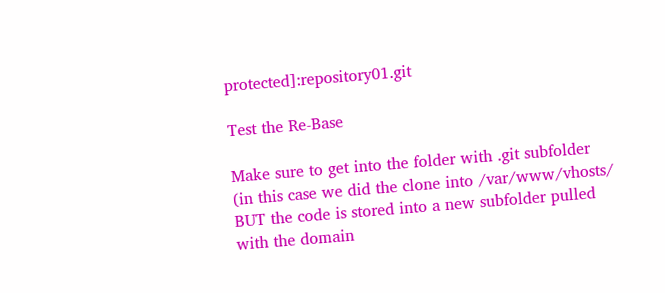protected]:repository01.git

Test the Re-Base

Make sure to get into the folder with .git subfolder
(in this case we did the clone into /var/www/vhosts/ BUT the code is stored into a new subfolder pulled with the domain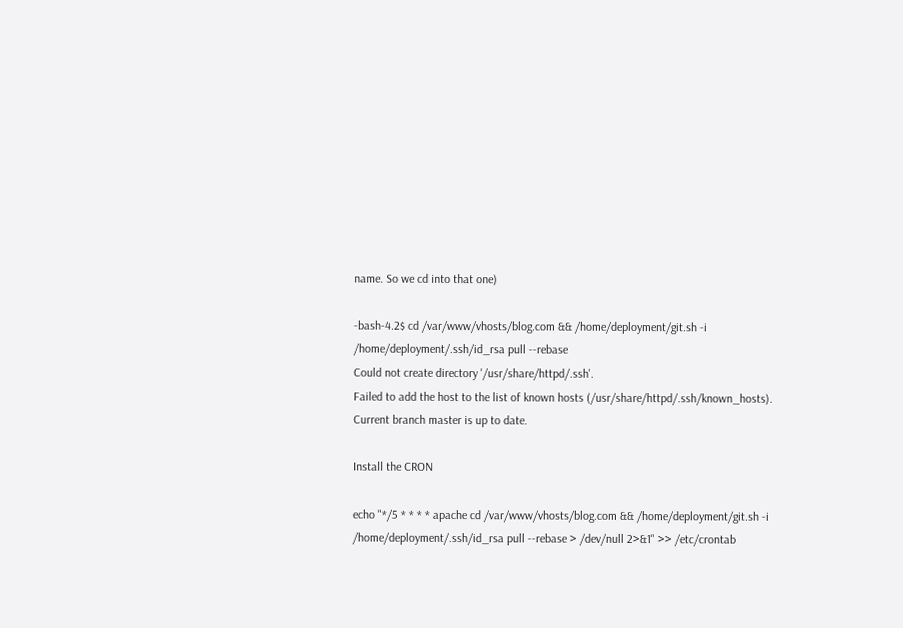name. So we cd into that one)

-bash-4.2$ cd /var/www/vhosts/blog.com && /home/deployment/git.sh -i /home/deployment/.ssh/id_rsa pull --rebase
Could not create directory '/usr/share/httpd/.ssh'.
Failed to add the host to the list of known hosts (/usr/share/httpd/.ssh/known_hosts).
Current branch master is up to date.

Install the CRON

echo "*/5 * * * * apache cd /var/www/vhosts/blog.com && /home/deployment/git.sh -i /home/deployment/.ssh/id_rsa pull --rebase > /dev/null 2>&1" >> /etc/crontab